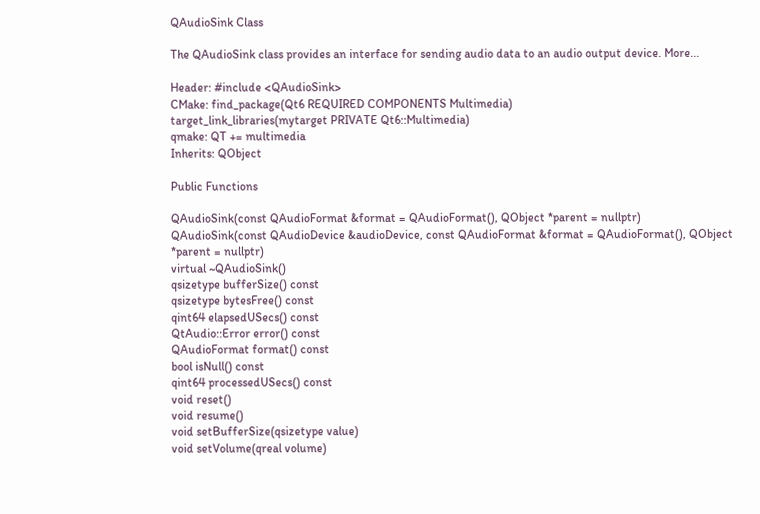QAudioSink Class

The QAudioSink class provides an interface for sending audio data to an audio output device. More...

Header: #include <QAudioSink>
CMake: find_package(Qt6 REQUIRED COMPONENTS Multimedia)
target_link_libraries(mytarget PRIVATE Qt6::Multimedia)
qmake: QT += multimedia
Inherits: QObject

Public Functions

QAudioSink(const QAudioFormat &format = QAudioFormat(), QObject *parent = nullptr)
QAudioSink(const QAudioDevice &audioDevice, const QAudioFormat &format = QAudioFormat(), QObject *parent = nullptr)
virtual ~QAudioSink()
qsizetype bufferSize() const
qsizetype bytesFree() const
qint64 elapsedUSecs() const
QtAudio::Error error() const
QAudioFormat format() const
bool isNull() const
qint64 processedUSecs() const
void reset()
void resume()
void setBufferSize(qsizetype value)
void setVolume(qreal volume)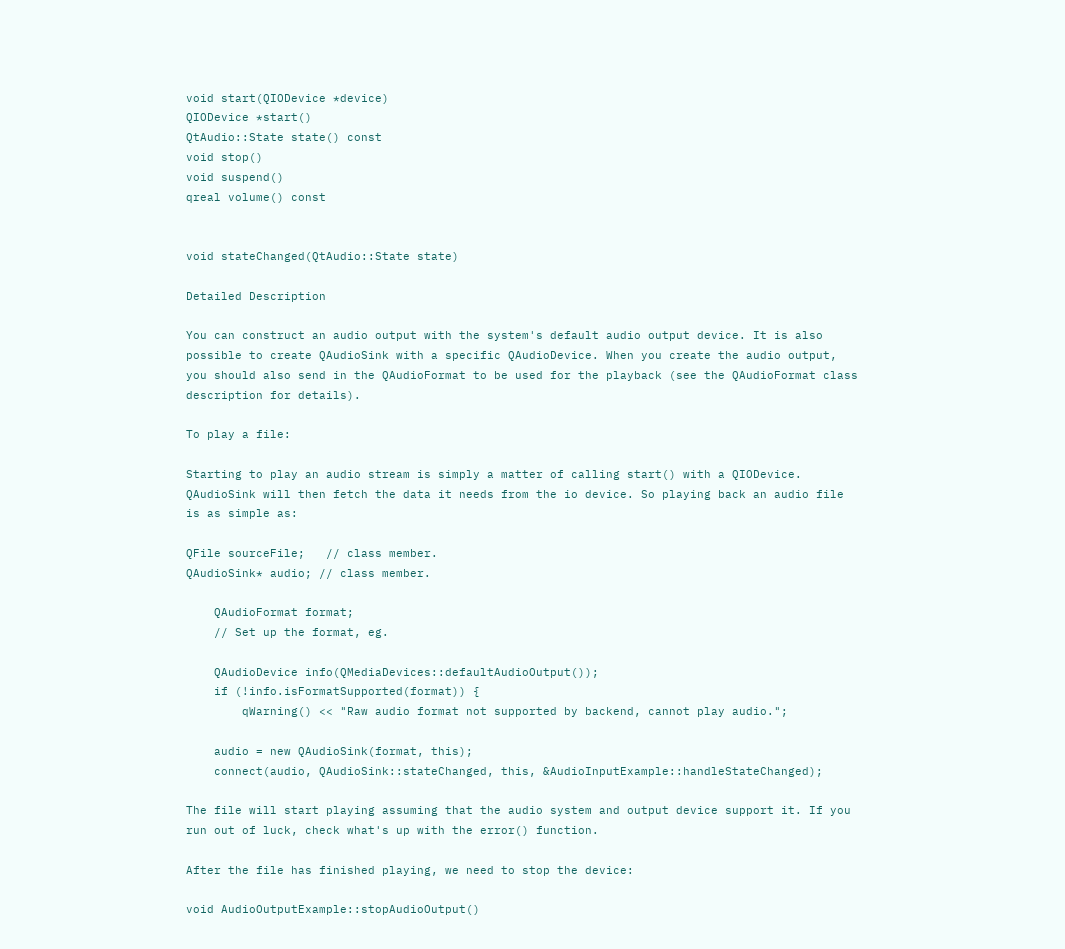void start(QIODevice *device)
QIODevice *start()
QtAudio::State state() const
void stop()
void suspend()
qreal volume() const


void stateChanged(QtAudio::State state)

Detailed Description

You can construct an audio output with the system's default audio output device. It is also possible to create QAudioSink with a specific QAudioDevice. When you create the audio output, you should also send in the QAudioFormat to be used for the playback (see the QAudioFormat class description for details).

To play a file:

Starting to play an audio stream is simply a matter of calling start() with a QIODevice. QAudioSink will then fetch the data it needs from the io device. So playing back an audio file is as simple as:

QFile sourceFile;   // class member.
QAudioSink* audio; // class member.

    QAudioFormat format;
    // Set up the format, eg.

    QAudioDevice info(QMediaDevices::defaultAudioOutput());
    if (!info.isFormatSupported(format)) {
        qWarning() << "Raw audio format not supported by backend, cannot play audio.";

    audio = new QAudioSink(format, this);
    connect(audio, QAudioSink::stateChanged, this, &AudioInputExample::handleStateChanged);

The file will start playing assuming that the audio system and output device support it. If you run out of luck, check what's up with the error() function.

After the file has finished playing, we need to stop the device:

void AudioOutputExample::stopAudioOutput()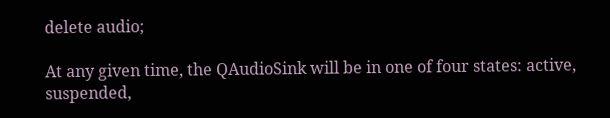delete audio;

At any given time, the QAudioSink will be in one of four states: active, suspended,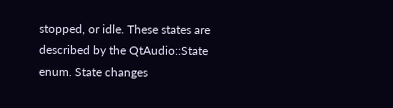stopped, or idle. These states are described by the QtAudio::State enum. State changes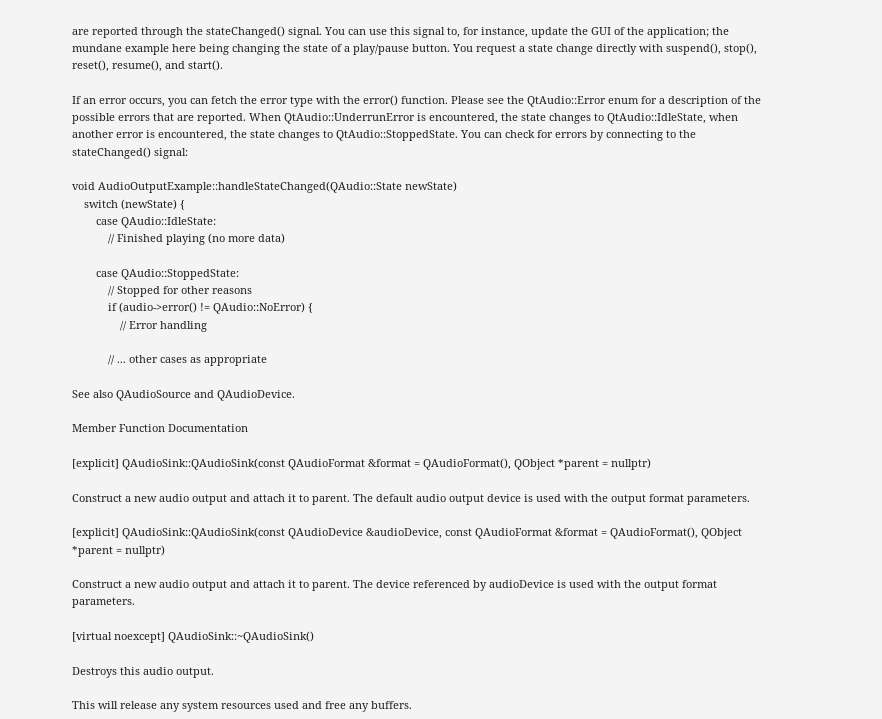are reported through the stateChanged() signal. You can use this signal to, for instance, update the GUI of the application; the mundane example here being changing the state of a play/pause button. You request a state change directly with suspend(), stop(), reset(), resume(), and start().

If an error occurs, you can fetch the error type with the error() function. Please see the QtAudio::Error enum for a description of the possible errors that are reported. When QtAudio::UnderrunError is encountered, the state changes to QtAudio::IdleState, when another error is encountered, the state changes to QtAudio::StoppedState. You can check for errors by connecting to the stateChanged() signal:

void AudioOutputExample::handleStateChanged(QAudio::State newState)
    switch (newState) {
        case QAudio::IdleState:
            // Finished playing (no more data)

        case QAudio::StoppedState:
            // Stopped for other reasons
            if (audio->error() != QAudio::NoError) {
                // Error handling

            // ... other cases as appropriate

See also QAudioSource and QAudioDevice.

Member Function Documentation

[explicit] QAudioSink::QAudioSink(const QAudioFormat &format = QAudioFormat(), QObject *parent = nullptr)

Construct a new audio output and attach it to parent. The default audio output device is used with the output format parameters.

[explicit] QAudioSink::QAudioSink(const QAudioDevice &audioDevice, const QAudioFormat &format = QAudioFormat(), QObject *parent = nullptr)

Construct a new audio output and attach it to parent. The device referenced by audioDevice is used with the output format parameters.

[virtual noexcept] QAudioSink::~QAudioSink()

Destroys this audio output.

This will release any system resources used and free any buffers.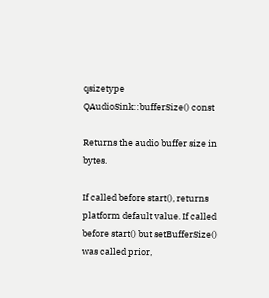qsizetype QAudioSink::bufferSize() const

Returns the audio buffer size in bytes.

If called before start(), returns platform default value. If called before start() but setBufferSize() was called prior,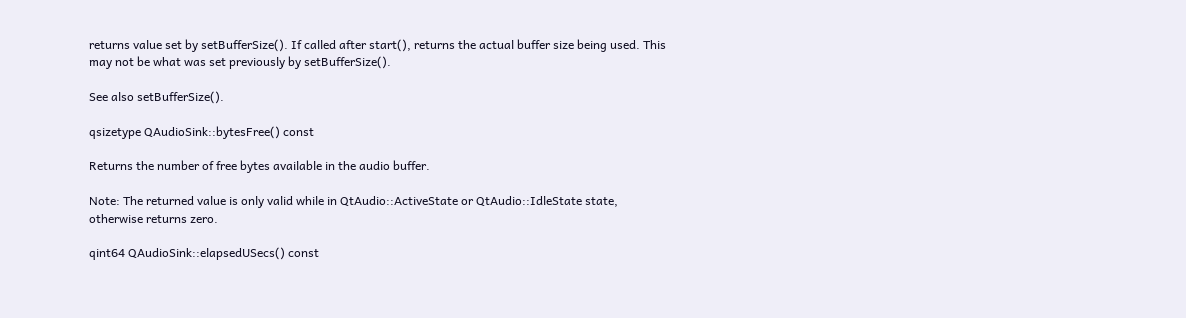returns value set by setBufferSize(). If called after start(), returns the actual buffer size being used. This may not be what was set previously by setBufferSize().

See also setBufferSize().

qsizetype QAudioSink::bytesFree() const

Returns the number of free bytes available in the audio buffer.

Note: The returned value is only valid while in QtAudio::ActiveState or QtAudio::IdleState state, otherwise returns zero.

qint64 QAudioSink::elapsedUSecs() const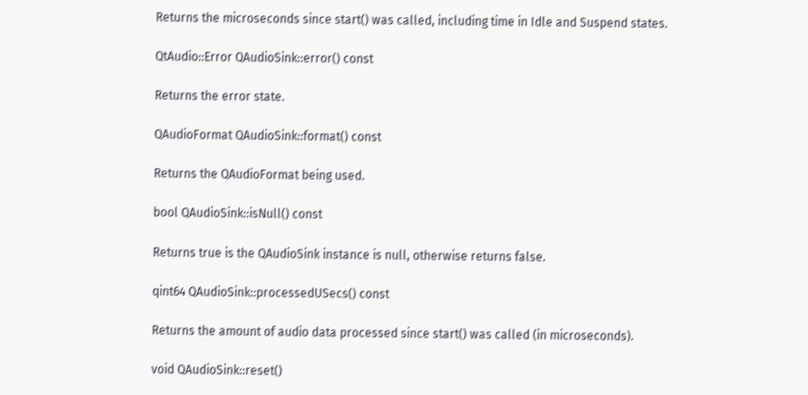Returns the microseconds since start() was called, including time in Idle and Suspend states.

QtAudio::Error QAudioSink::error() const

Returns the error state.

QAudioFormat QAudioSink::format() const

Returns the QAudioFormat being used.

bool QAudioSink::isNull() const

Returns true is the QAudioSink instance is null, otherwise returns false.

qint64 QAudioSink::processedUSecs() const

Returns the amount of audio data processed since start() was called (in microseconds).

void QAudioSink::reset()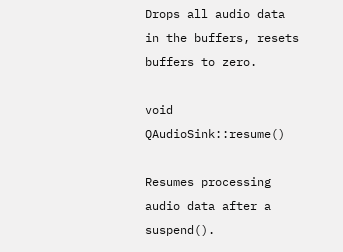Drops all audio data in the buffers, resets buffers to zero.

void QAudioSink::resume()

Resumes processing audio data after a suspend().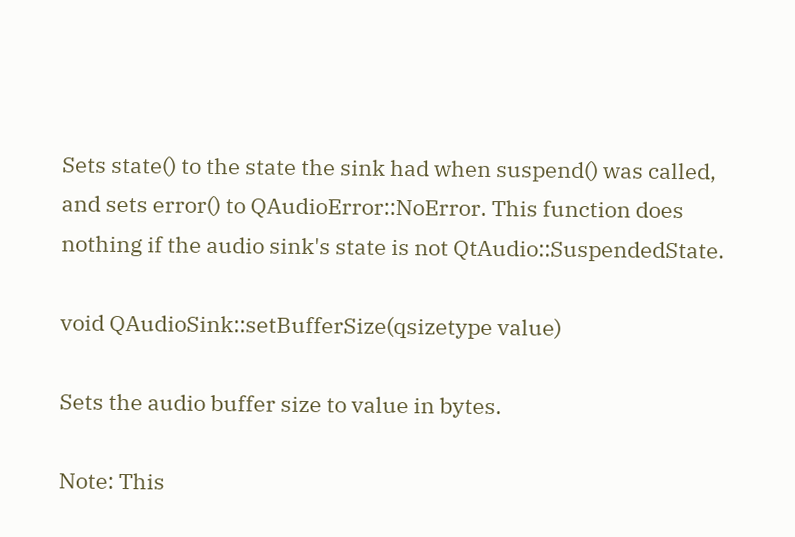Sets state() to the state the sink had when suspend() was called, and sets error() to QAudioError::NoError. This function does nothing if the audio sink's state is not QtAudio::SuspendedState.

void QAudioSink::setBufferSize(qsizetype value)

Sets the audio buffer size to value in bytes.

Note: This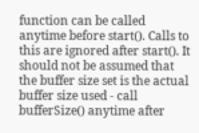function can be called anytime before start(). Calls to this are ignored after start(). It should not be assumed that the buffer size set is the actual buffer size used - call bufferSize() anytime after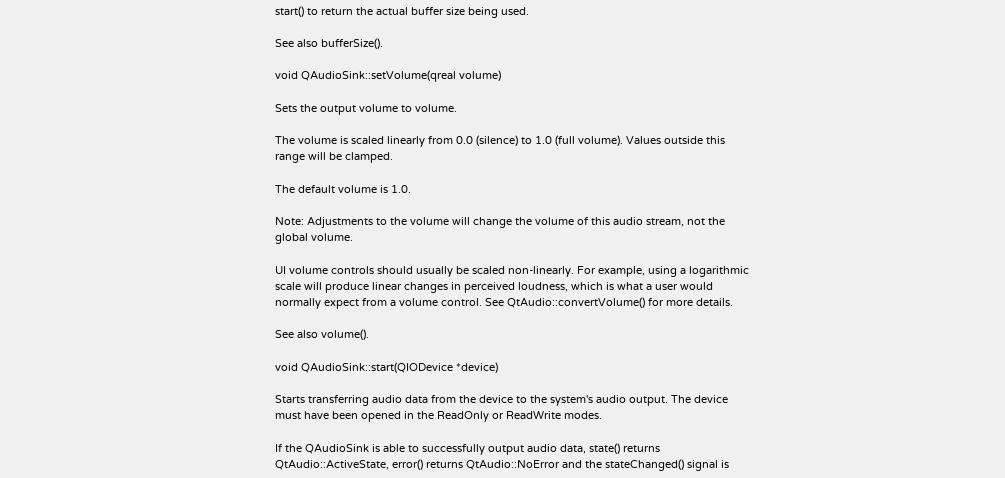start() to return the actual buffer size being used.

See also bufferSize().

void QAudioSink::setVolume(qreal volume)

Sets the output volume to volume.

The volume is scaled linearly from 0.0 (silence) to 1.0 (full volume). Values outside this range will be clamped.

The default volume is 1.0.

Note: Adjustments to the volume will change the volume of this audio stream, not the global volume.

UI volume controls should usually be scaled non-linearly. For example, using a logarithmic scale will produce linear changes in perceived loudness, which is what a user would normally expect from a volume control. See QtAudio::convertVolume() for more details.

See also volume().

void QAudioSink::start(QIODevice *device)

Starts transferring audio data from the device to the system's audio output. The device must have been opened in the ReadOnly or ReadWrite modes.

If the QAudioSink is able to successfully output audio data, state() returns QtAudio::ActiveState, error() returns QtAudio::NoError and the stateChanged() signal is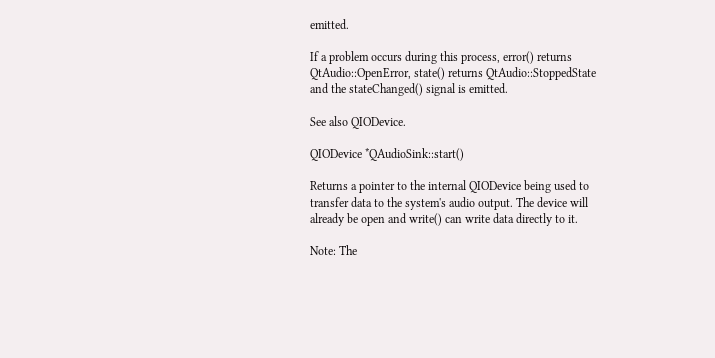emitted.

If a problem occurs during this process, error() returns QtAudio::OpenError, state() returns QtAudio::StoppedState and the stateChanged() signal is emitted.

See also QIODevice.

QIODevice *QAudioSink::start()

Returns a pointer to the internal QIODevice being used to transfer data to the system's audio output. The device will already be open and write() can write data directly to it.

Note: The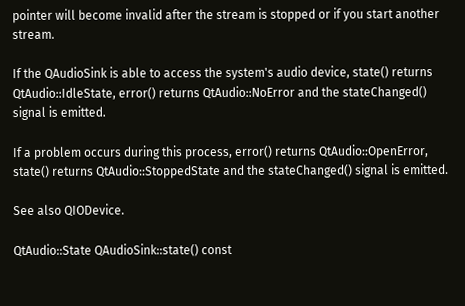pointer will become invalid after the stream is stopped or if you start another stream.

If the QAudioSink is able to access the system's audio device, state() returns QtAudio::IdleState, error() returns QtAudio::NoError and the stateChanged() signal is emitted.

If a problem occurs during this process, error() returns QtAudio::OpenError, state() returns QtAudio::StoppedState and the stateChanged() signal is emitted.

See also QIODevice.

QtAudio::State QAudioSink::state() const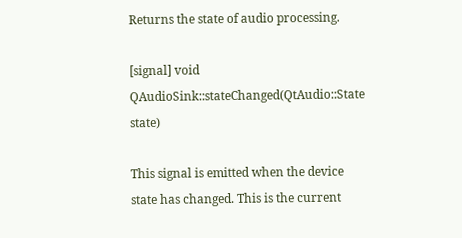Returns the state of audio processing.

[signal] void QAudioSink::stateChanged(QtAudio::State state)

This signal is emitted when the device state has changed. This is the current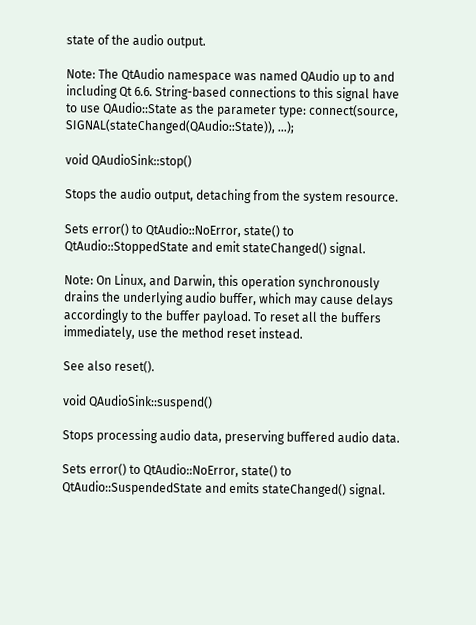state of the audio output.

Note: The QtAudio namespace was named QAudio up to and including Qt 6.6. String-based connections to this signal have to use QAudio::State as the parameter type: connect(source, SIGNAL(stateChanged(QAudio::State)), ...);

void QAudioSink::stop()

Stops the audio output, detaching from the system resource.

Sets error() to QtAudio::NoError, state() to QtAudio::StoppedState and emit stateChanged() signal.

Note: On Linux, and Darwin, this operation synchronously drains the underlying audio buffer, which may cause delays accordingly to the buffer payload. To reset all the buffers immediately, use the method reset instead.

See also reset().

void QAudioSink::suspend()

Stops processing audio data, preserving buffered audio data.

Sets error() to QtAudio::NoError, state() to QtAudio::SuspendedState and emits stateChanged() signal.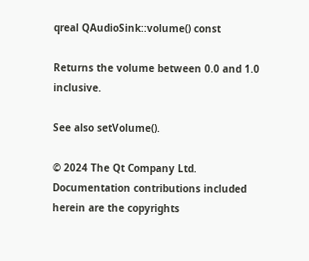qreal QAudioSink::volume() const

Returns the volume between 0.0 and 1.0 inclusive.

See also setVolume().

© 2024 The Qt Company Ltd. Documentation contributions included herein are the copyrights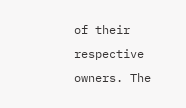of their respective owners. The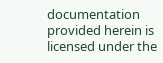documentation provided herein is licensed under the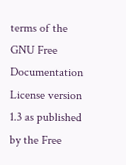terms of the GNU Free Documentation License version 1.3 as published by the Free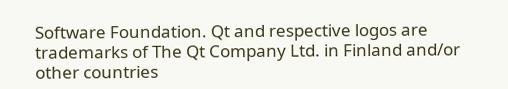Software Foundation. Qt and respective logos are trademarks of The Qt Company Ltd. in Finland and/or other countries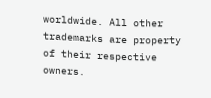worldwide. All other trademarks are property of their respective owners.